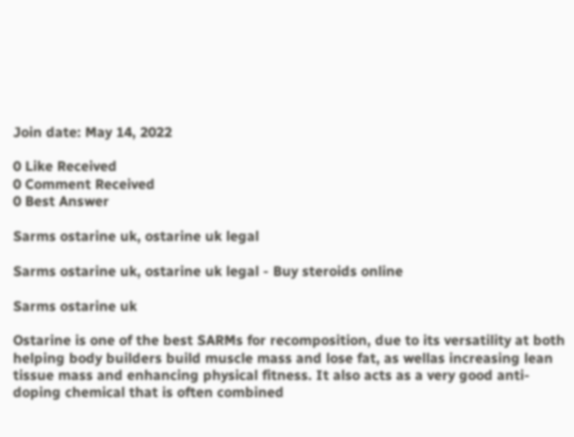Join date: May 14, 2022

0 Like Received
0 Comment Received
0 Best Answer

Sarms ostarine uk, ostarine uk legal

Sarms ostarine uk, ostarine uk legal - Buy steroids online

Sarms ostarine uk

Ostarine is one of the best SARMs for recomposition, due to its versatility at both helping body builders build muscle mass and lose fat, as wellas increasing lean tissue mass and enhancing physical fitness. It also acts as a very good anti-doping chemical that is often combined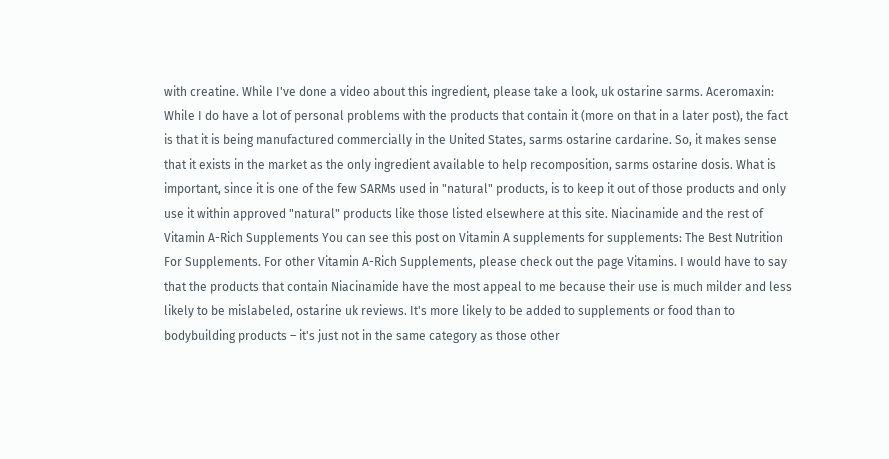with creatine. While I've done a video about this ingredient, please take a look, uk ostarine sarms. Aceromaxin: While I do have a lot of personal problems with the products that contain it (more on that in a later post), the fact is that it is being manufactured commercially in the United States, sarms ostarine cardarine. So, it makes sense that it exists in the market as the only ingredient available to help recomposition, sarms ostarine dosis. What is important, since it is one of the few SARMs used in "natural" products, is to keep it out of those products and only use it within approved "natural" products like those listed elsewhere at this site. Niacinamide and the rest of Vitamin A-Rich Supplements You can see this post on Vitamin A supplements for supplements: The Best Nutrition For Supplements. For other Vitamin A-Rich Supplements, please check out the page Vitamins. I would have to say that the products that contain Niacinamide have the most appeal to me because their use is much milder and less likely to be mislabeled, ostarine uk reviews. It's more likely to be added to supplements or food than to bodybuilding products – it's just not in the same category as those other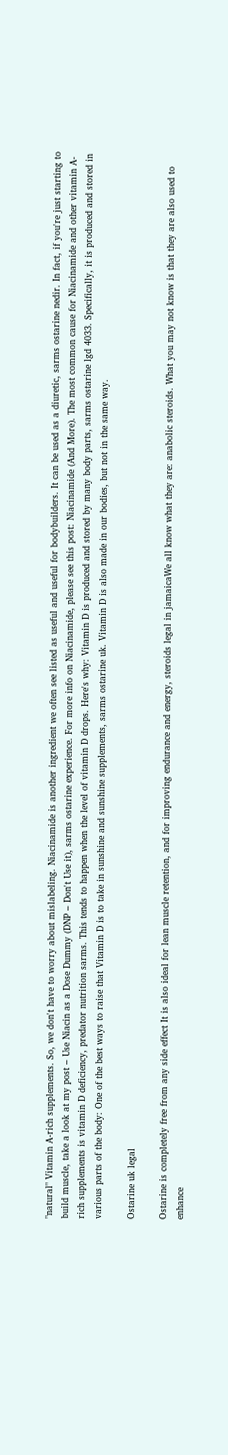"natural" Vitamin A-rich supplements. So, we don't have to worry about mislabeling. Niacinamide is another ingredient we often see listed as useful and useful for bodybuilders. It can be used as a diuretic, sarms ostarine nedir. In fact, if you're just starting to build muscle, take a look at my post – Use Niacin as a Dose Dummy (DNP – Don't Use it), sarms ostarine experience. For more info on Niacinamide, please see this post: Niacinamide (And More). The most common cause for Niacinamide and other vitamin A-rich supplements is vitamin D deficiency, predator nutrition sarms. This tends to happen when the level of vitamin D drops. Here's why: Vitamin D is produced and stored by many body parts, sarms ostarine lgd 4033. Specifically, it is produced and stored in various parts of the body: One of the best ways to raise that Vitamin D is to take in sunshine and sunshine supplements, sarms ostarine uk. Vitamin D is also made in our bodies, but not in the same way.

Ostarine uk legal

Ostarine is completely free from any side effect It is also ideal for lean muscle retention, and for improving endurance and energy, steroids legal in jamaicaWe all know what they are: anabolic steroids. What you may not know is that they are also used to enhance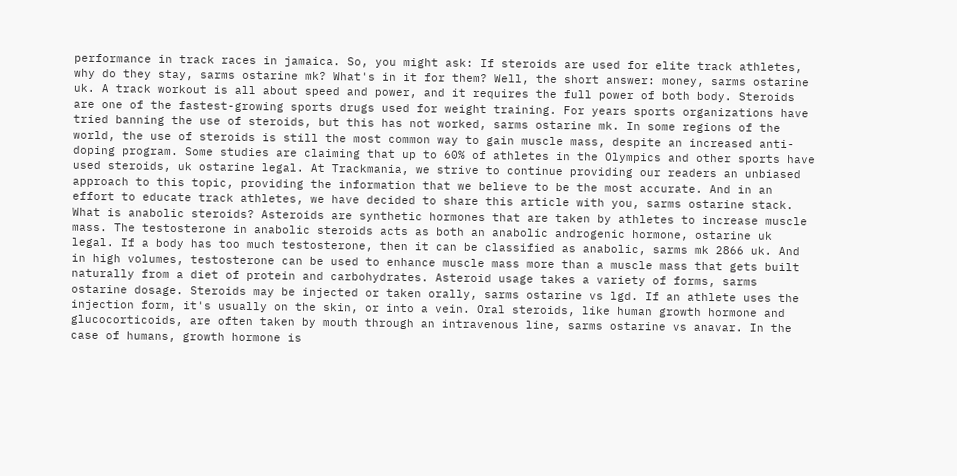performance in track races in jamaica. So, you might ask: If steroids are used for elite track athletes, why do they stay, sarms ostarine mk? What's in it for them? Well, the short answer: money, sarms ostarine uk. A track workout is all about speed and power, and it requires the full power of both body. Steroids are one of the fastest-growing sports drugs used for weight training. For years sports organizations have tried banning the use of steroids, but this has not worked, sarms ostarine mk. In some regions of the world, the use of steroids is still the most common way to gain muscle mass, despite an increased anti-doping program. Some studies are claiming that up to 60% of athletes in the Olympics and other sports have used steroids, uk ostarine legal. At Trackmania, we strive to continue providing our readers an unbiased approach to this topic, providing the information that we believe to be the most accurate. And in an effort to educate track athletes, we have decided to share this article with you, sarms ostarine stack. What is anabolic steroids? Asteroids are synthetic hormones that are taken by athletes to increase muscle mass. The testosterone in anabolic steroids acts as both an anabolic androgenic hormone, ostarine uk legal. If a body has too much testosterone, then it can be classified as anabolic, sarms mk 2866 uk. And in high volumes, testosterone can be used to enhance muscle mass more than a muscle mass that gets built naturally from a diet of protein and carbohydrates. Asteroid usage takes a variety of forms, sarms ostarine dosage. Steroids may be injected or taken orally, sarms ostarine vs lgd. If an athlete uses the injection form, it's usually on the skin, or into a vein. Oral steroids, like human growth hormone and glucocorticoids, are often taken by mouth through an intravenous line, sarms ostarine vs anavar. In the case of humans, growth hormone is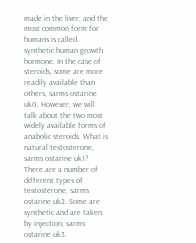made in the liver, and the most common form for humans is called synthetic human growth hormone. In the case of steroids, some are more readily available than others, sarms ostarine uk0. However, we will talk about the two most widely available forms of anabolic steroids. What is natural testosterone, sarms ostarine uk1? There are a number of different types of testosterone, sarms ostarine uk2. Some are synthetic and are taken by injection, sarms ostarine uk3.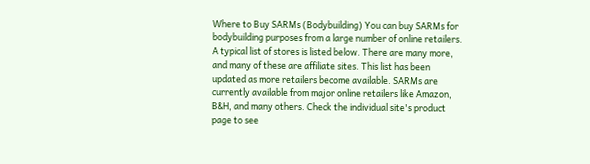Where to Buy SARMs (Bodybuilding) You can buy SARMs for bodybuilding purposes from a large number of online retailers. A typical list of stores is listed below. There are many more, and many of these are affiliate sites. This list has been updated as more retailers become available. SARMs are currently available from major online retailers like Amazon, B&H, and many others. Check the individual site's product page to see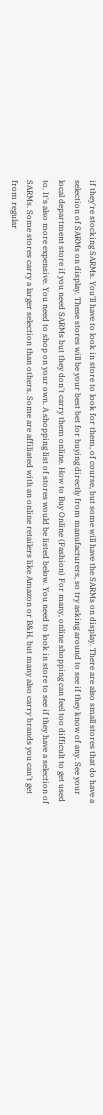if they're stocking SARMs. You'll have to look in store to look for them, of course, but some will have the SARMs on display. There are also small stores that do have a selection of SARMs on display. These stores will be your best bet for buying directly from manufacturers, so try asking around to see if they know of any. See your local department store if you need SARMs but they don't carry them online. How to Buy Online (Fashion) For many, online shopping can feel too difficult to get used to. It's also more expensive. You need to shop on your own. A shopping list of stores would be listed below. You need to look in store to see if they have a selection of SARMs. Some stores carry a larger selection than others. Some are affiliated with an online retailers like Amazon or B&H, but many also carry brands you can't get from regular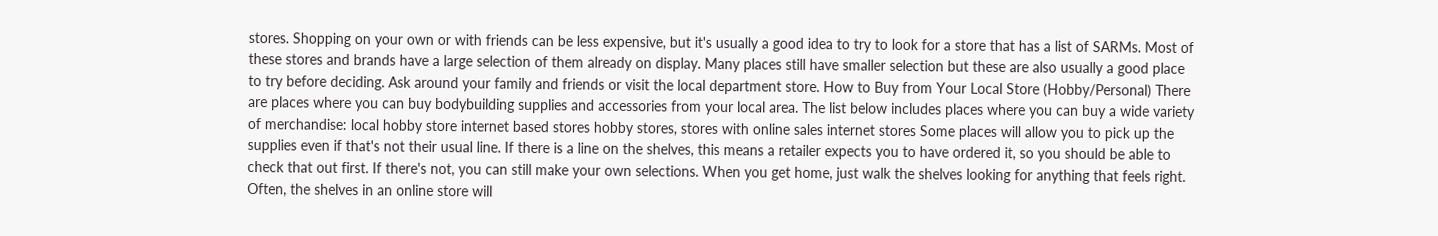stores. Shopping on your own or with friends can be less expensive, but it's usually a good idea to try to look for a store that has a list of SARMs. Most of these stores and brands have a large selection of them already on display. Many places still have smaller selection but these are also usually a good place to try before deciding. Ask around your family and friends or visit the local department store. How to Buy from Your Local Store (Hobby/Personal) There are places where you can buy bodybuilding supplies and accessories from your local area. The list below includes places where you can buy a wide variety of merchandise: local hobby store internet based stores hobby stores, stores with online sales internet stores Some places will allow you to pick up the supplies even if that's not their usual line. If there is a line on the shelves, this means a retailer expects you to have ordered it, so you should be able to check that out first. If there's not, you can still make your own selections. When you get home, just walk the shelves looking for anything that feels right. Often, the shelves in an online store will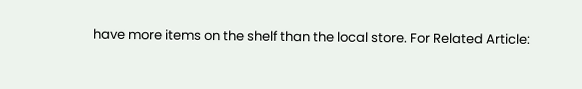have more items on the shelf than the local store. For Related Article: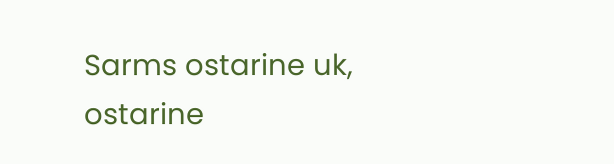Sarms ostarine uk, ostarine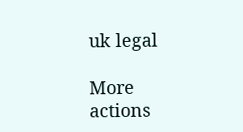uk legal

More actions